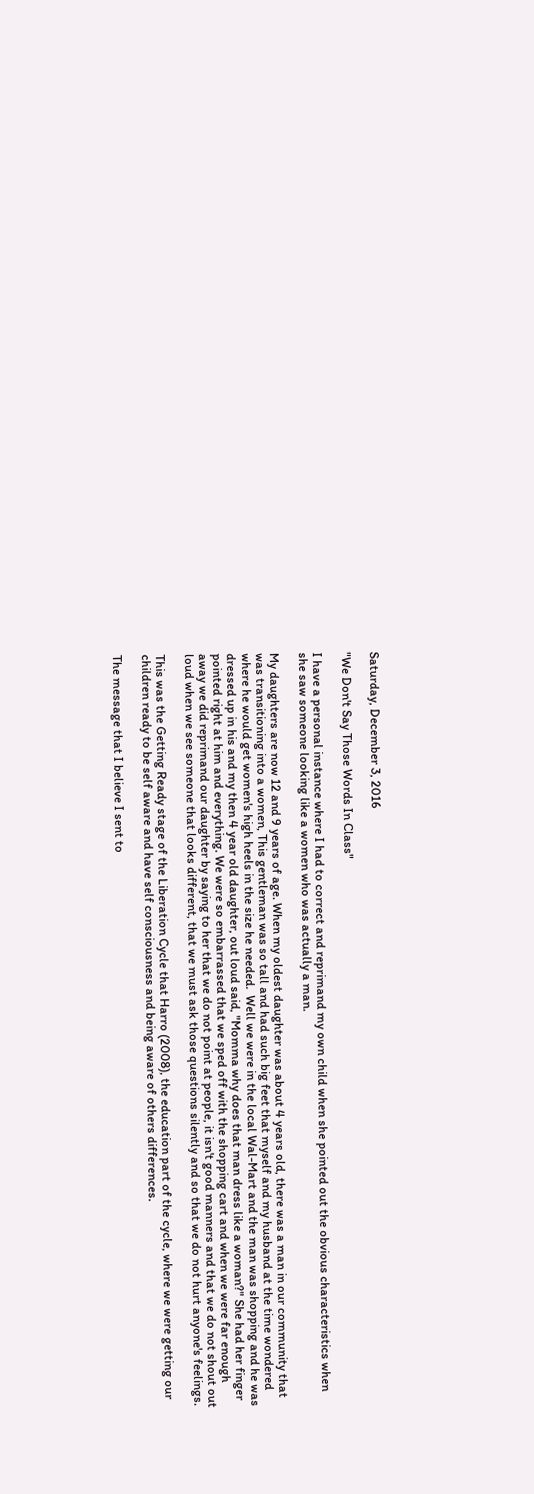Saturday, December 3, 2016

"We Don't Say Those Words In Class"

I have a personal instance where I had to correct and reprimand my own child when she pointed out the obvious characteristics when she saw someone looking like a women who was actually a man.

My daughters are now 12 and 9 years of age. When my oldest daughter was about 4 years old, there was a man in our community that was transitioning into a women, This gentleman was so tall and had such big feet that myself and my husband at the time wondered where he would get women's high heels in the size he needed.  Well we were in the local Wal-Mart and the man was shopping and he was dressed up in his and my then 4 year old daughter, out loud said, "Momma why does that man dress like a woman?" She had her finger pointed right at him and everything. We were so embarrassed that we sped off with the shopping cart and when we were far enough away we did reprimand our daughter by saying to her that we do not point at people, it isn't good manners and that we do not shout out loud when we see someone that looks different, that we must ask those questions silently and so that we do not hurt anyone's feelings.

This was the Getting Ready stage of the Liberation Cycle that Harro (2008), the education part of the cycle, where we were getting our children ready to be self aware and have self consciousness and being aware of others differences.

The message that I believe I sent to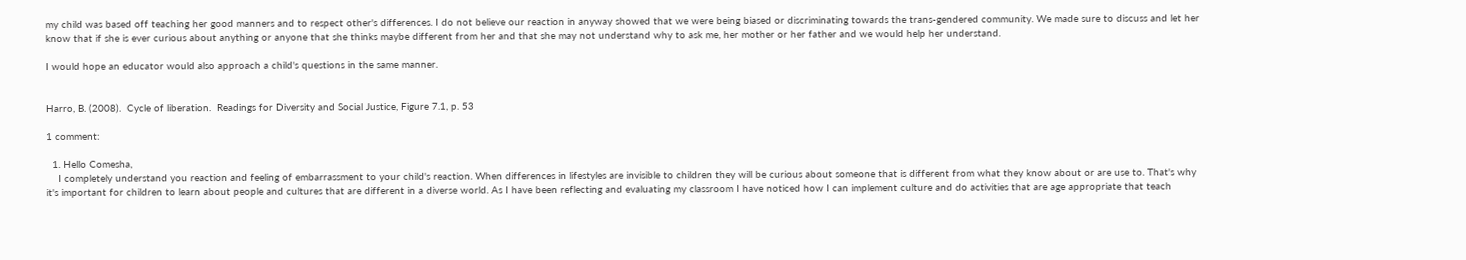my child was based off teaching her good manners and to respect other's differences. I do not believe our reaction in anyway showed that we were being biased or discriminating towards the trans-gendered community. We made sure to discuss and let her know that if she is ever curious about anything or anyone that she thinks maybe different from her and that she may not understand why to ask me, her mother or her father and we would help her understand.

I would hope an educator would also approach a child's questions in the same manner.


Harro, B. (2008).  Cycle of liberation.  Readings for Diversity and Social Justice, Figure 7.1, p. 53

1 comment:

  1. Hello Comesha,
    I completely understand you reaction and feeling of embarrassment to your child's reaction. When differences in lifestyles are invisible to children they will be curious about someone that is different from what they know about or are use to. That's why it's important for children to learn about people and cultures that are different in a diverse world. As I have been reflecting and evaluating my classroom I have noticed how I can implement culture and do activities that are age appropriate that teach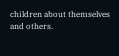children about themselves and others.